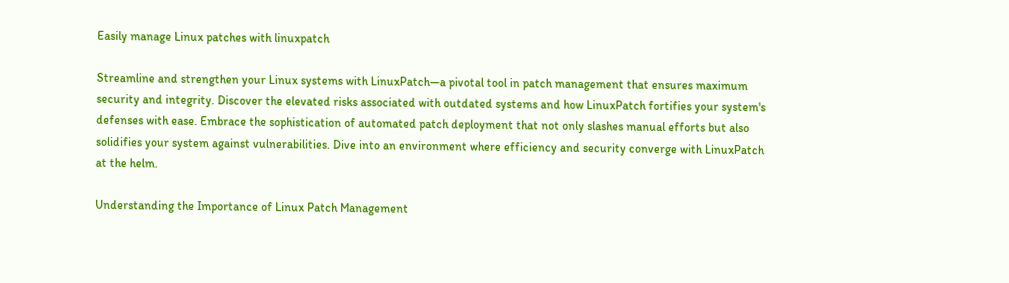Easily manage Linux patches with linuxpatch

Streamline and strengthen your Linux systems with LinuxPatch—a pivotal tool in patch management that ensures maximum security and integrity. Discover the elevated risks associated with outdated systems and how LinuxPatch fortifies your system's defenses with ease. Embrace the sophistication of automated patch deployment that not only slashes manual efforts but also solidifies your system against vulnerabilities. Dive into an environment where efficiency and security converge with LinuxPatch at the helm.

Understanding the Importance of Linux Patch Management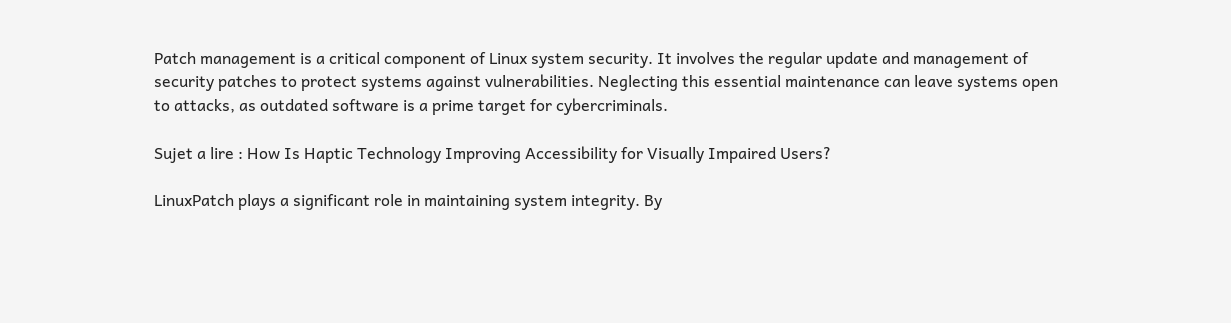Patch management is a critical component of Linux system security. It involves the regular update and management of security patches to protect systems against vulnerabilities. Neglecting this essential maintenance can leave systems open to attacks, as outdated software is a prime target for cybercriminals.

Sujet a lire : How Is Haptic Technology Improving Accessibility for Visually Impaired Users?

LinuxPatch plays a significant role in maintaining system integrity. By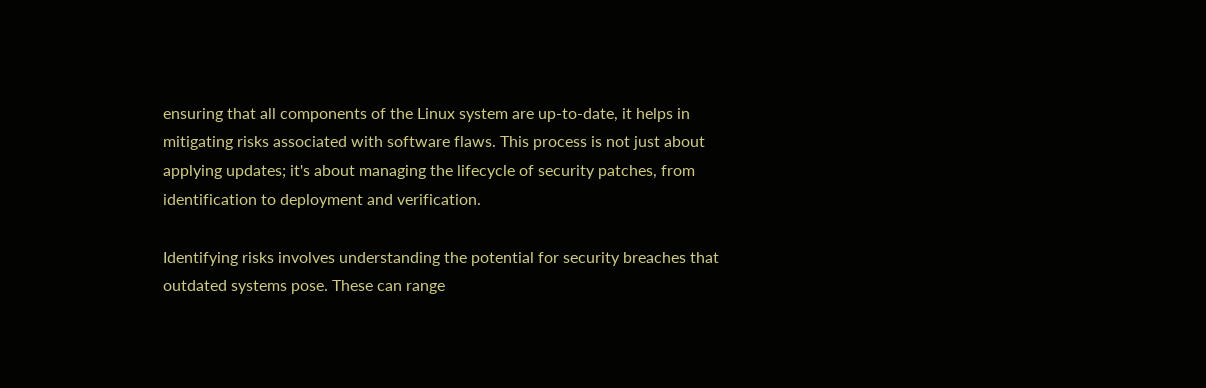ensuring that all components of the Linux system are up-to-date, it helps in mitigating risks associated with software flaws. This process is not just about applying updates; it's about managing the lifecycle of security patches, from identification to deployment and verification.

Identifying risks involves understanding the potential for security breaches that outdated systems pose. These can range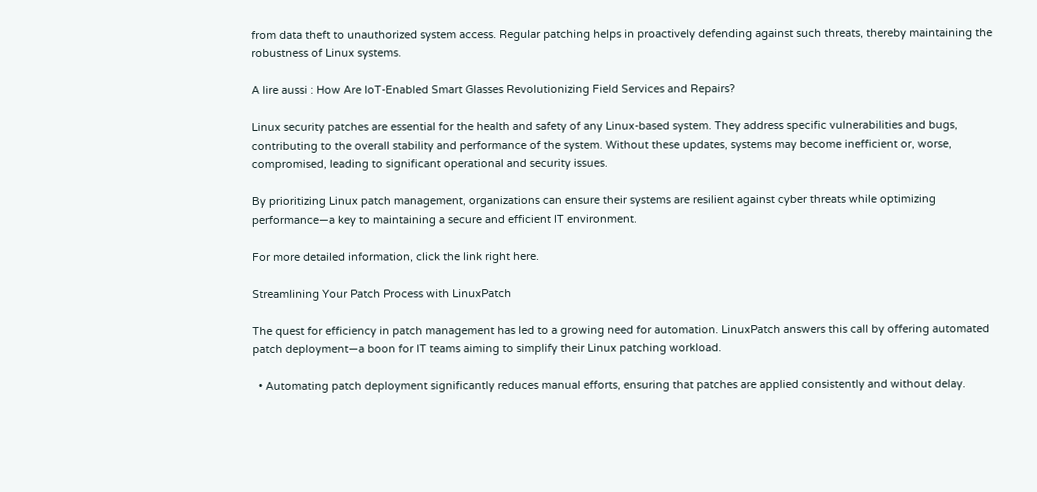from data theft to unauthorized system access. Regular patching helps in proactively defending against such threats, thereby maintaining the robustness of Linux systems.

A lire aussi : How Are IoT-Enabled Smart Glasses Revolutionizing Field Services and Repairs?

Linux security patches are essential for the health and safety of any Linux-based system. They address specific vulnerabilities and bugs, contributing to the overall stability and performance of the system. Without these updates, systems may become inefficient or, worse, compromised, leading to significant operational and security issues.

By prioritizing Linux patch management, organizations can ensure their systems are resilient against cyber threats while optimizing performance—a key to maintaining a secure and efficient IT environment.

For more detailed information, click the link right here.

Streamlining Your Patch Process with LinuxPatch

The quest for efficiency in patch management has led to a growing need for automation. LinuxPatch answers this call by offering automated patch deployment—a boon for IT teams aiming to simplify their Linux patching workload.

  • Automating patch deployment significantly reduces manual efforts, ensuring that patches are applied consistently and without delay.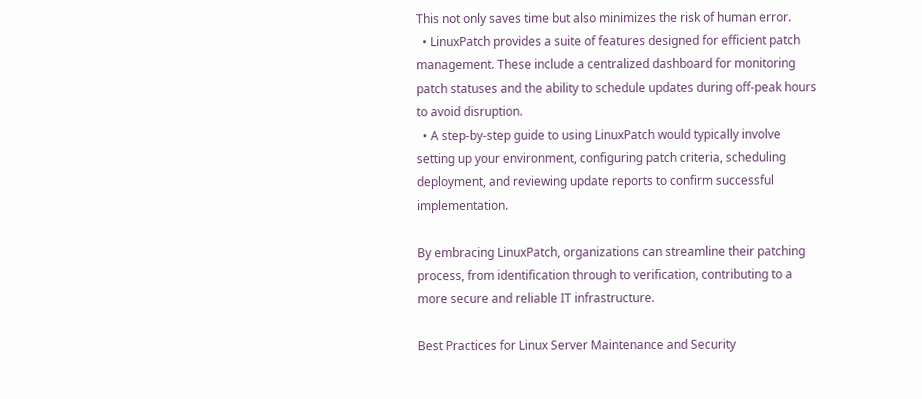This not only saves time but also minimizes the risk of human error.
  • LinuxPatch provides a suite of features designed for efficient patch management. These include a centralized dashboard for monitoring patch statuses and the ability to schedule updates during off-peak hours to avoid disruption.
  • A step-by-step guide to using LinuxPatch would typically involve setting up your environment, configuring patch criteria, scheduling deployment, and reviewing update reports to confirm successful implementation.

By embracing LinuxPatch, organizations can streamline their patching process, from identification through to verification, contributing to a more secure and reliable IT infrastructure.

Best Practices for Linux Server Maintenance and Security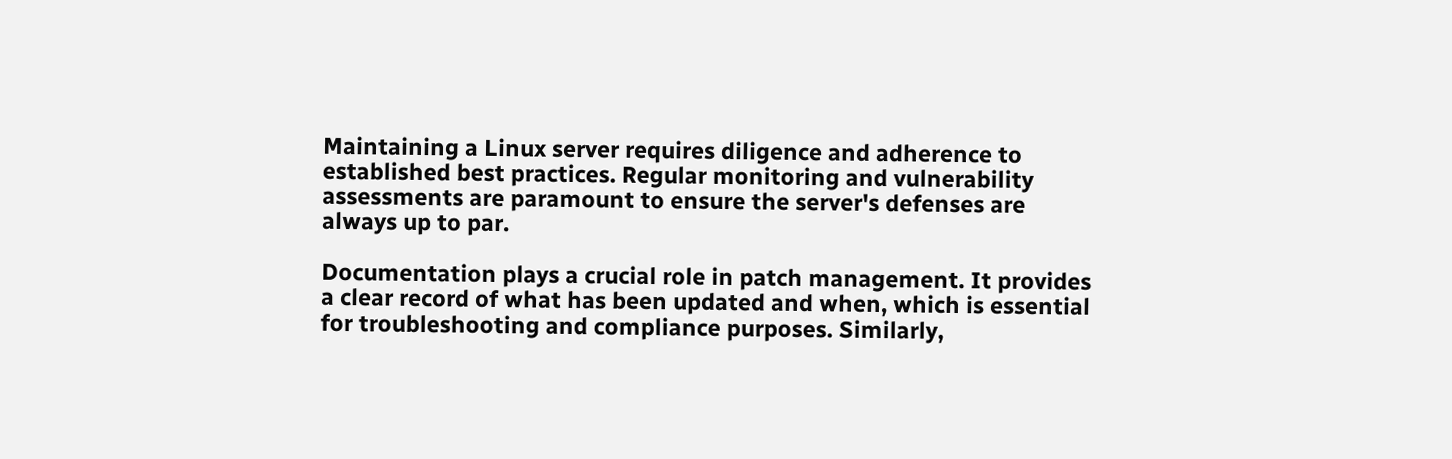Maintaining a Linux server requires diligence and adherence to established best practices. Regular monitoring and vulnerability assessments are paramount to ensure the server's defenses are always up to par.

Documentation plays a crucial role in patch management. It provides a clear record of what has been updated and when, which is essential for troubleshooting and compliance purposes. Similarly,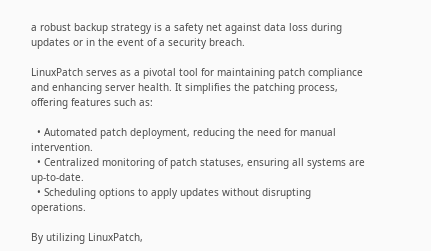a robust backup strategy is a safety net against data loss during updates or in the event of a security breach.

LinuxPatch serves as a pivotal tool for maintaining patch compliance and enhancing server health. It simplifies the patching process, offering features such as:

  • Automated patch deployment, reducing the need for manual intervention.
  • Centralized monitoring of patch statuses, ensuring all systems are up-to-date.
  • Scheduling options to apply updates without disrupting operations.

By utilizing LinuxPatch,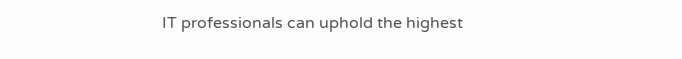IT professionals can uphold the highest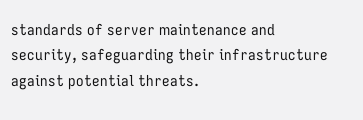standards of server maintenance and security, safeguarding their infrastructure against potential threats.